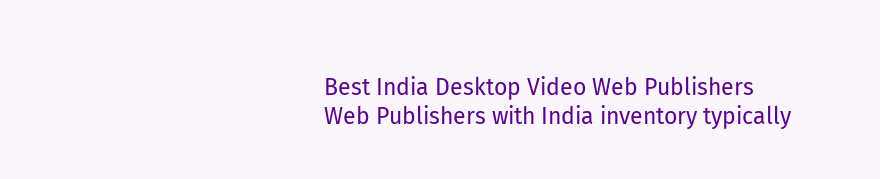Best India Desktop Video Web Publishers
Web Publishers with India inventory typically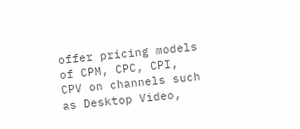offer pricing models of CPM, CPC, CPI, CPV on channels such as Desktop Video,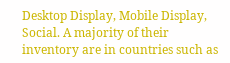Desktop Display, Mobile Display, Social. A majority of their inventory are in countries such as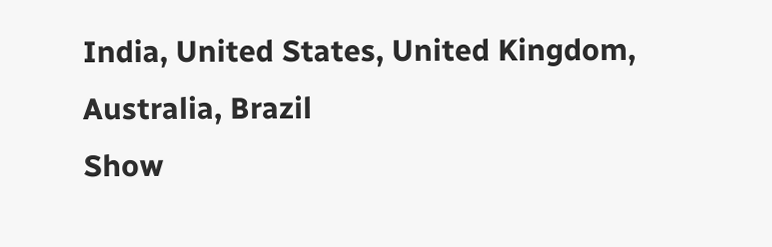India, United States, United Kingdom, Australia, Brazil
Show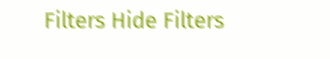Filters Hide Filters